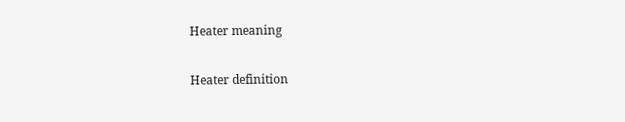Heater meaning

Heater definition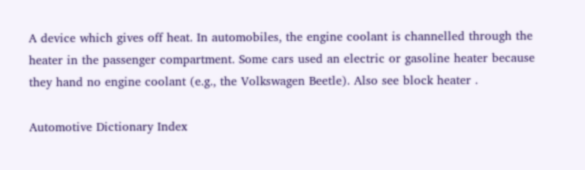A device which gives off heat. In automobiles, the engine coolant is channelled through the heater in the passenger compartment. Some cars used an electric or gasoline heater because they hand no engine coolant (e.g., the Volkswagen Beetle). Also see block heater .

Automotive Dictionary Index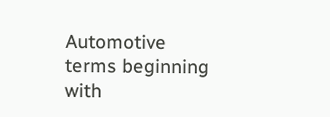Automotive terms beginning with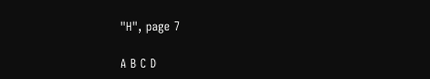"H", page 7

A B C D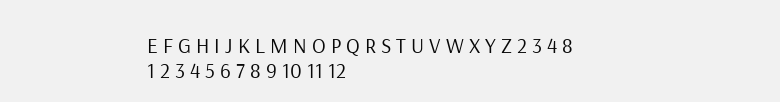E F G H I J K L M N O P Q R S T U V W X Y Z 2 3 4 8
1 2 3 4 5 6 7 8 9 10 11 12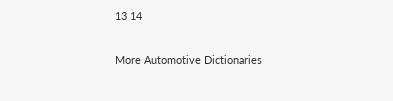13 14

More Automotive Dictionaries